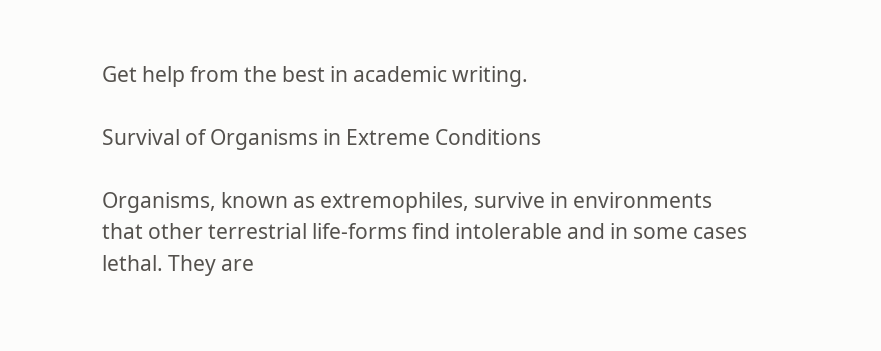Get help from the best in academic writing.

Survival of Organisms in Extreme Conditions

Organisms, known as extremophiles, survive in environments that other terrestrial life-forms find intolerable and in some cases lethal. They are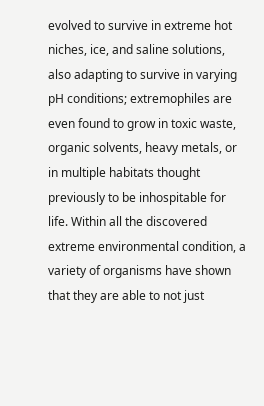evolved to survive in extreme hot niches, ice, and saline solutions, also adapting to survive in varying pH conditions; extremophiles are even found to grow in toxic waste, organic solvents, heavy metals, or in multiple habitats thought previously to be inhospitable for life. Within all the discovered extreme environmental condition, a variety of organisms have shown that they are able to not just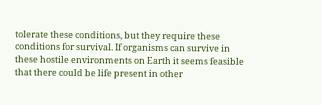tolerate these conditions, but they require these conditions for survival. If organisms can survive in these hostile environments on Earth it seems feasible that there could be life present in other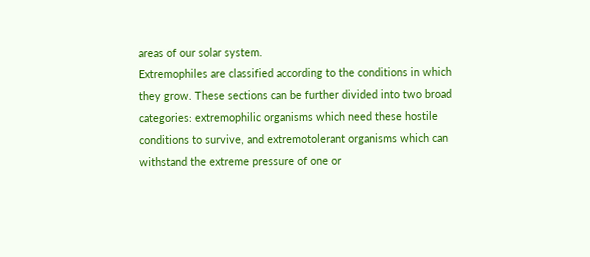areas of our solar system.
Extremophiles are classified according to the conditions in which they grow. These sections can be further divided into two broad categories: extremophilic organisms which need these hostile conditions to survive, and extremotolerant organisms which can withstand the extreme pressure of one or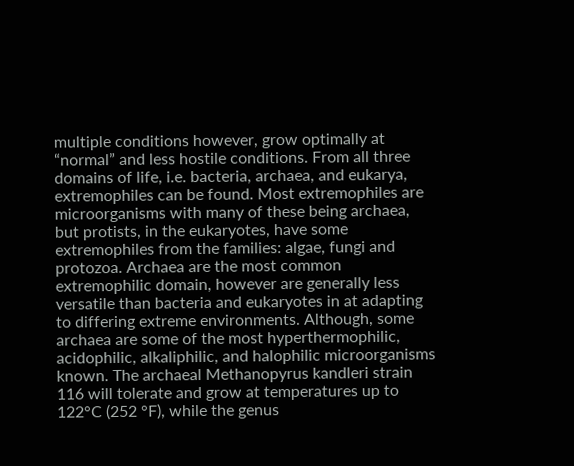multiple conditions however, grow optimally at “normal” and less hostile conditions. From all three domains of life, i.e. bacteria, archaea, and eukarya, extremophiles can be found. Most extremophiles are microorganisms with many of these being archaea, but protists, in the eukaryotes, have some extremophiles from the families: algae, fungi and protozoa. Archaea are the most common extremophilic domain, however are generally less versatile than bacteria and eukaryotes in at adapting to differing extreme environments. Although, some archaea are some of the most hyperthermophilic, acidophilic, alkaliphilic, and halophilic microorganisms known. The archaeal Methanopyrus kandleri strain 116 will tolerate and grow at temperatures up to 122°C (252 °F), while the genus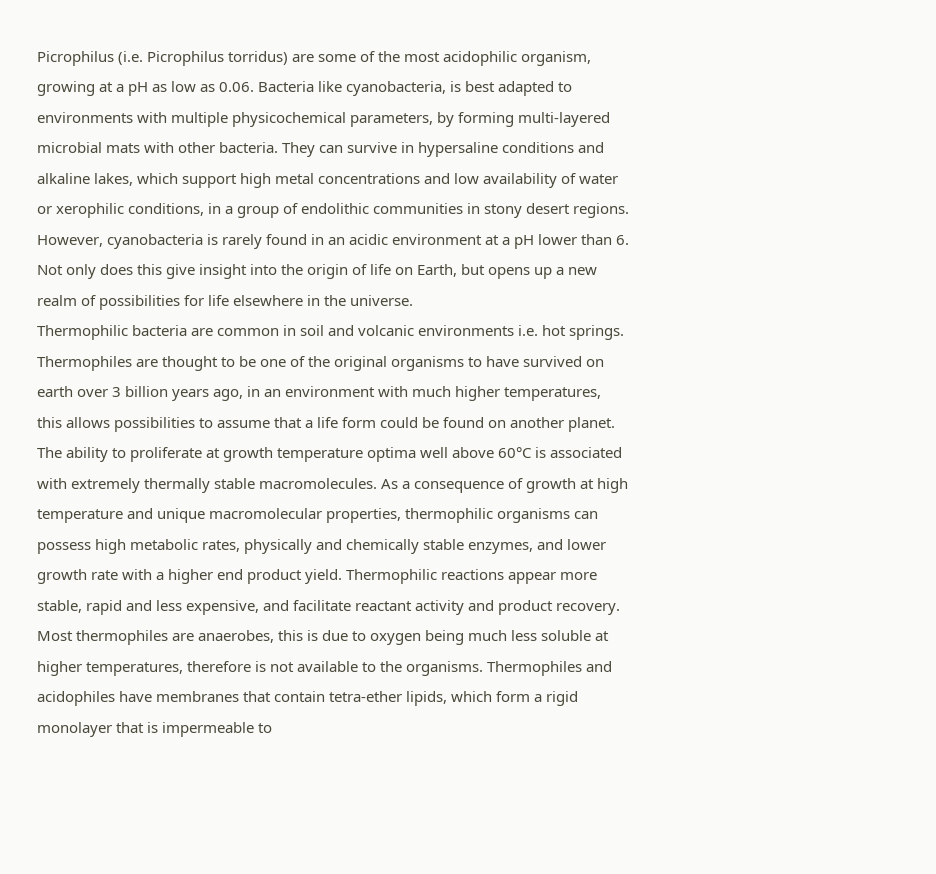Picrophilus (i.e. Picrophilus torridus) are some of the most acidophilic organism, growing at a pH as low as 0.06. Bacteria like cyanobacteria, is best adapted to environments with multiple physicochemical parameters, by forming multi-layered microbial mats with other bacteria. They can survive in hypersaline conditions and alkaline lakes, which support high metal concentrations and low availability of water or xerophilic conditions, in a group of endolithic communities in stony desert regions. However, cyanobacteria is rarely found in an acidic environment at a pH lower than 6. Not only does this give insight into the origin of life on Earth, but opens up a new realm of possibilities for life elsewhere in the universe.
Thermophilic bacteria are common in soil and volcanic environments i.e. hot springs. Thermophiles are thought to be one of the original organisms to have survived on earth over 3 billion years ago, in an environment with much higher temperatures, this allows possibilities to assume that a life form could be found on another planet. The ability to proliferate at growth temperature optima well above 60°C is associated with extremely thermally stable macromolecules. As a consequence of growth at high temperature and unique macromolecular properties, thermophilic organisms can possess high metabolic rates, physically and chemically stable enzymes, and lower growth rate with a higher end product yield. Thermophilic reactions appear more stable, rapid and less expensive, and facilitate reactant activity and product recovery. Most thermophiles are anaerobes, this is due to oxygen being much less soluble at higher temperatures, therefore is not available to the organisms. Thermophiles and acidophiles have membranes that contain tetra-ether lipids, which form a rigid monolayer that is impermeable to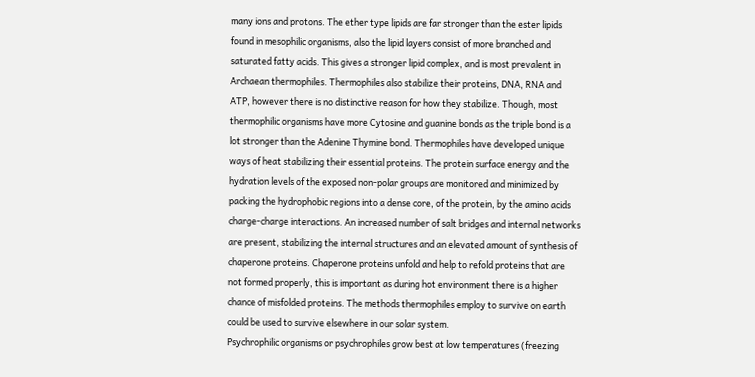many ions and protons. The ether type lipids are far stronger than the ester lipids found in mesophilic organisms, also the lipid layers consist of more branched and saturated fatty acids. This gives a stronger lipid complex, and is most prevalent in Archaean thermophiles. Thermophiles also stabilize their proteins, DNA, RNA and ATP, however there is no distinctive reason for how they stabilize. Though, most thermophilic organisms have more Cytosine and guanine bonds as the triple bond is a lot stronger than the Adenine Thymine bond. Thermophiles have developed unique ways of heat stabilizing their essential proteins. The protein surface energy and the hydration levels of the exposed non-polar groups are monitored and minimized by packing the hydrophobic regions into a dense core, of the protein, by the amino acids charge-charge interactions. An increased number of salt bridges and internal networks are present, stabilizing the internal structures and an elevated amount of synthesis of chaperone proteins. Chaperone proteins unfold and help to refold proteins that are not formed properly, this is important as during hot environment there is a higher chance of misfolded proteins. The methods thermophiles employ to survive on earth could be used to survive elsewhere in our solar system.
Psychrophilic organisms or psychrophiles grow best at low temperatures (freezing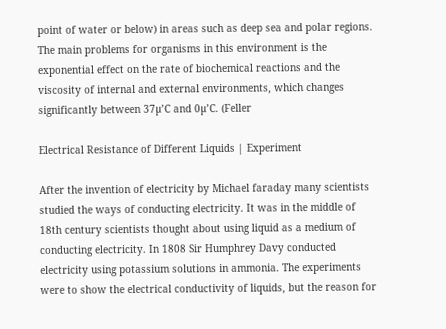point of water or below) in areas such as deep sea and polar regions. The main problems for organisms in this environment is the exponential effect on the rate of biochemical reactions and the viscosity of internal and external environments, which changes significantly between 37µ’C and 0µ’C. (Feller

Electrical Resistance of Different Liquids | Experiment

After the invention of electricity by Michael faraday many scientists studied the ways of conducting electricity. It was in the middle of 18th century scientists thought about using liquid as a medium of conducting electricity. In 1808 Sir Humphrey Davy conducted electricity using potassium solutions in ammonia. The experiments were to show the electrical conductivity of liquids, but the reason for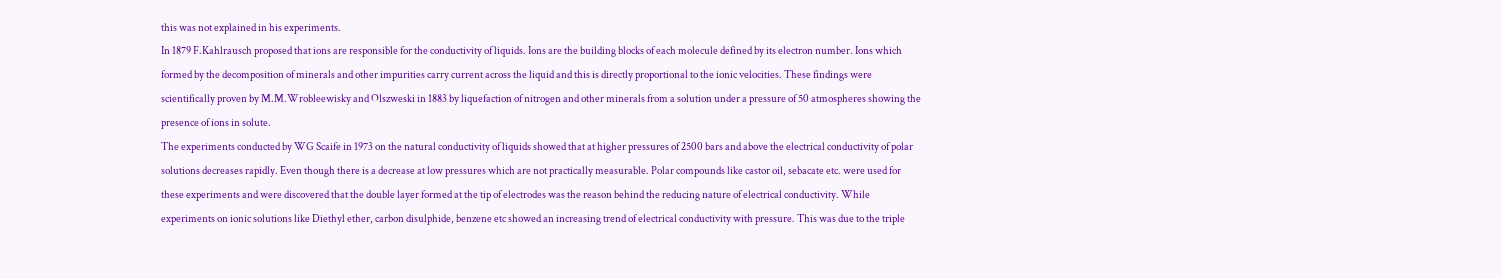this was not explained in his experiments.
In 1879 F.Kahlrausch proposed that ions are responsible for the conductivity of liquids. Ions are the building blocks of each molecule defined by its electron number. Ions which formed by the decomposition of minerals and other impurities carry current across the liquid and this is directly proportional to the ionic velocities. These findings were scientifically proven by M.M.Wrobleewisky and Olszweski in 1883 by liquefaction of nitrogen and other minerals from a solution under a pressure of 50 atmospheres showing the presence of ions in solute.
The experiments conducted by WG Scaife in 1973 on the natural conductivity of liquids showed that at higher pressures of 2500 bars and above the electrical conductivity of polar solutions decreases rapidly. Even though there is a decrease at low pressures which are not practically measurable. Polar compounds like castor oil, sebacate etc. were used for these experiments and were discovered that the double layer formed at the tip of electrodes was the reason behind the reducing nature of electrical conductivity. While experiments on ionic solutions like Diethyl ether, carbon disulphide, benzene etc showed an increasing trend of electrical conductivity with pressure. This was due to the triple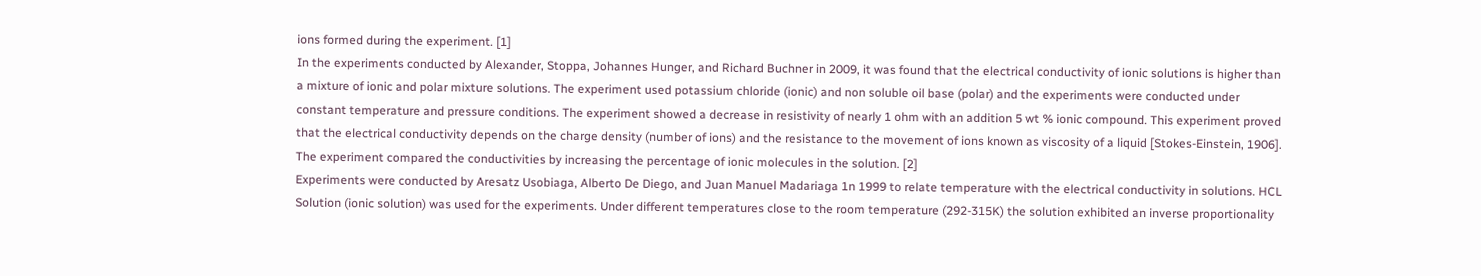ions formed during the experiment. [1]
In the experiments conducted by Alexander, Stoppa, Johannes Hunger, and Richard Buchner in 2009, it was found that the electrical conductivity of ionic solutions is higher than a mixture of ionic and polar mixture solutions. The experiment used potassium chloride (ionic) and non soluble oil base (polar) and the experiments were conducted under constant temperature and pressure conditions. The experiment showed a decrease in resistivity of nearly 1 ohm with an addition 5 wt % ionic compound. This experiment proved that the electrical conductivity depends on the charge density (number of ions) and the resistance to the movement of ions known as viscosity of a liquid [Stokes-Einstein, 1906]. The experiment compared the conductivities by increasing the percentage of ionic molecules in the solution. [2]
Experiments were conducted by Aresatz Usobiaga, Alberto De Diego, and Juan Manuel Madariaga 1n 1999 to relate temperature with the electrical conductivity in solutions. HCL Solution (ionic solution) was used for the experiments. Under different temperatures close to the room temperature (292-315K) the solution exhibited an inverse proportionality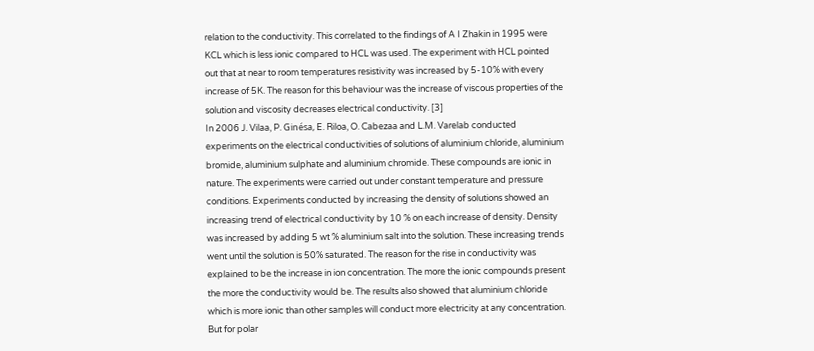relation to the conductivity. This correlated to the findings of A I Zhakin in 1995 were KCL which is less ionic compared to HCL was used. The experiment with HCL pointed out that at near to room temperatures resistivity was increased by 5-10% with every increase of 5K. The reason for this behaviour was the increase of viscous properties of the solution and viscosity decreases electrical conductivity. [3]
In 2006 J. Vilaa, P. Ginésa, E. Riloa, O. Cabezaa and L.M. Varelab conducted experiments on the electrical conductivities of solutions of aluminium chloride, aluminium bromide, aluminium sulphate and aluminium chromide. These compounds are ionic in nature. The experiments were carried out under constant temperature and pressure conditions. Experiments conducted by increasing the density of solutions showed an increasing trend of electrical conductivity by 10 % on each increase of density. Density was increased by adding 5 wt % aluminium salt into the solution. These increasing trends went until the solution is 50% saturated. The reason for the rise in conductivity was explained to be the increase in ion concentration. The more the ionic compounds present the more the conductivity would be. The results also showed that aluminium chloride which is more ionic than other samples will conduct more electricity at any concentration. But for polar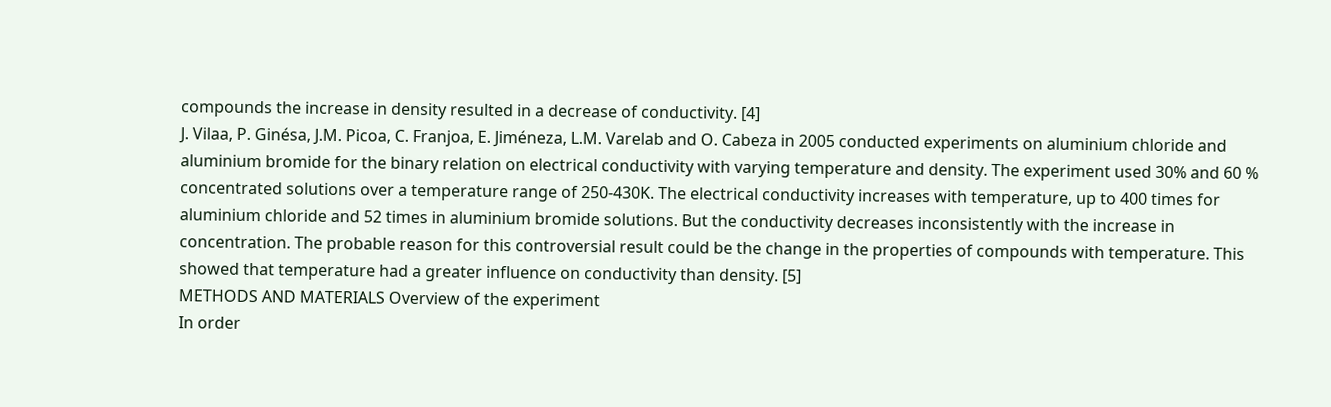compounds the increase in density resulted in a decrease of conductivity. [4]
J. Vilaa, P. Ginésa, J.M. Picoa, C. Franjoa, E. Jiméneza, L.M. Varelab and O. Cabeza in 2005 conducted experiments on aluminium chloride and aluminium bromide for the binary relation on electrical conductivity with varying temperature and density. The experiment used 30% and 60 % concentrated solutions over a temperature range of 250-430K. The electrical conductivity increases with temperature, up to 400 times for aluminium chloride and 52 times in aluminium bromide solutions. But the conductivity decreases inconsistently with the increase in concentration. The probable reason for this controversial result could be the change in the properties of compounds with temperature. This showed that temperature had a greater influence on conductivity than density. [5]
METHODS AND MATERIALS Overview of the experiment
In order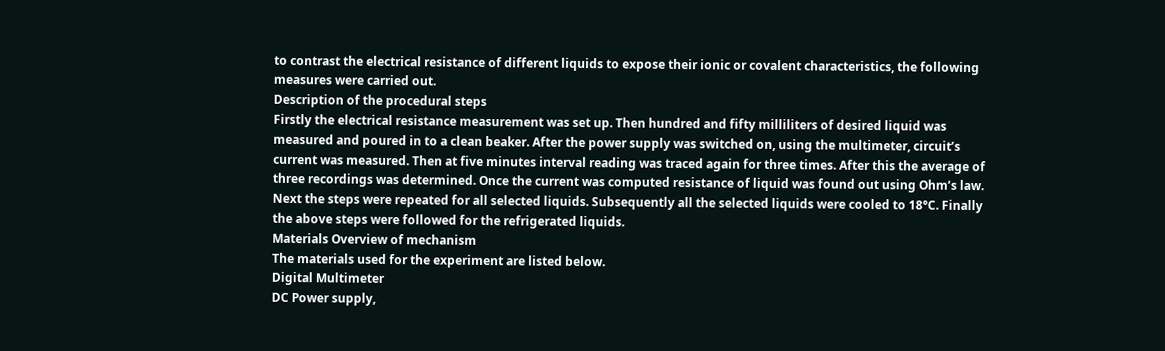to contrast the electrical resistance of different liquids to expose their ionic or covalent characteristics, the following measures were carried out.
Description of the procedural steps
Firstly the electrical resistance measurement was set up. Then hundred and fifty milliliters of desired liquid was measured and poured in to a clean beaker. After the power supply was switched on, using the multimeter, circuit’s current was measured. Then at five minutes interval reading was traced again for three times. After this the average of three recordings was determined. Once the current was computed resistance of liquid was found out using Ohm’s law. Next the steps were repeated for all selected liquids. Subsequently all the selected liquids were cooled to 18°C. Finally the above steps were followed for the refrigerated liquids.
Materials Overview of mechanism
The materials used for the experiment are listed below.
Digital Multimeter
DC Power supply,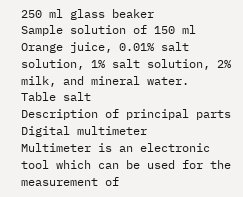250 ml glass beaker
Sample solution of 150 ml Orange juice, 0.01% salt solution, 1% salt solution, 2% milk, and mineral water.
Table salt
Description of principal parts Digital multimeter
Multimeter is an electronic tool which can be used for the measurement of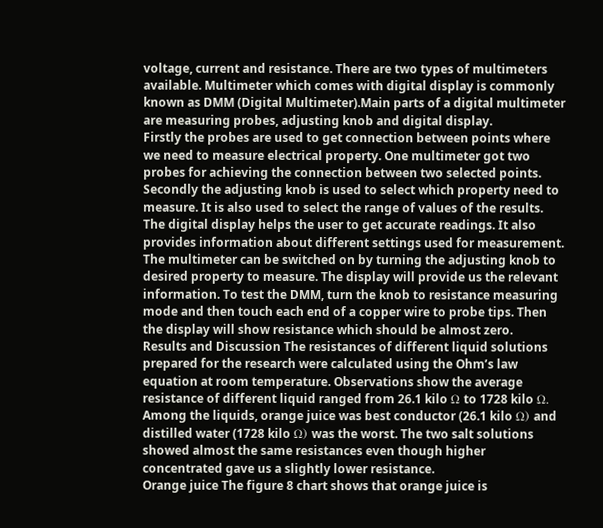voltage, current and resistance. There are two types of multimeters available. Multimeter which comes with digital display is commonly known as DMM (Digital Multimeter).Main parts of a digital multimeter are measuring probes, adjusting knob and digital display.
Firstly the probes are used to get connection between points where we need to measure electrical property. One multimeter got two probes for achieving the connection between two selected points. Secondly the adjusting knob is used to select which property need to measure. It is also used to select the range of values of the results. The digital display helps the user to get accurate readings. It also provides information about different settings used for measurement.
The multimeter can be switched on by turning the adjusting knob to desired property to measure. The display will provide us the relevant information. To test the DMM, turn the knob to resistance measuring mode and then touch each end of a copper wire to probe tips. Then the display will show resistance which should be almost zero.
Results and Discussion The resistances of different liquid solutions prepared for the research were calculated using the Ohm’s law equation at room temperature. Observations show the average resistance of different liquid ranged from 26.1 kilo Ω to 1728 kilo Ω. Among the liquids, orange juice was best conductor (26.1 kilo Ω) and distilled water (1728 kilo Ω) was the worst. The two salt solutions showed almost the same resistances even though higher concentrated gave us a slightly lower resistance.
Orange juice The figure 8 chart shows that orange juice is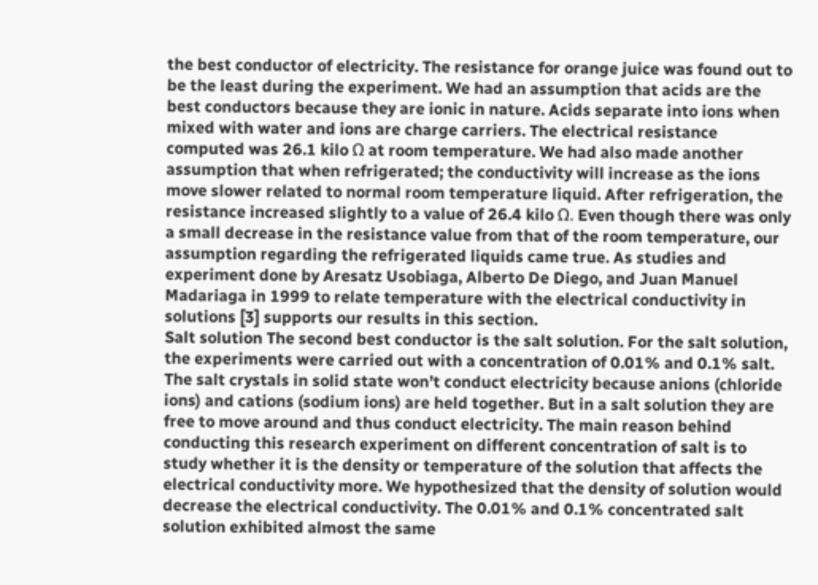the best conductor of electricity. The resistance for orange juice was found out to be the least during the experiment. We had an assumption that acids are the best conductors because they are ionic in nature. Acids separate into ions when mixed with water and ions are charge carriers. The electrical resistance computed was 26.1 kilo Ω at room temperature. We had also made another assumption that when refrigerated; the conductivity will increase as the ions move slower related to normal room temperature liquid. After refrigeration, the resistance increased slightly to a value of 26.4 kilo Ω. Even though there was only a small decrease in the resistance value from that of the room temperature, our assumption regarding the refrigerated liquids came true. As studies and experiment done by Aresatz Usobiaga, Alberto De Diego, and Juan Manuel Madariaga in 1999 to relate temperature with the electrical conductivity in solutions [3] supports our results in this section.
Salt solution The second best conductor is the salt solution. For the salt solution, the experiments were carried out with a concentration of 0.01% and 0.1% salt. The salt crystals in solid state won’t conduct electricity because anions (chloride ions) and cations (sodium ions) are held together. But in a salt solution they are free to move around and thus conduct electricity. The main reason behind conducting this research experiment on different concentration of salt is to study whether it is the density or temperature of the solution that affects the electrical conductivity more. We hypothesized that the density of solution would decrease the electrical conductivity. The 0.01% and 0.1% concentrated salt solution exhibited almost the same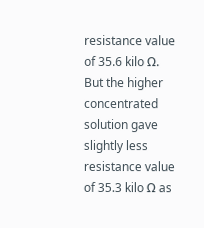resistance value of 35.6 kilo Ω. But the higher concentrated solution gave slightly less resistance value of 35.3 kilo Ω as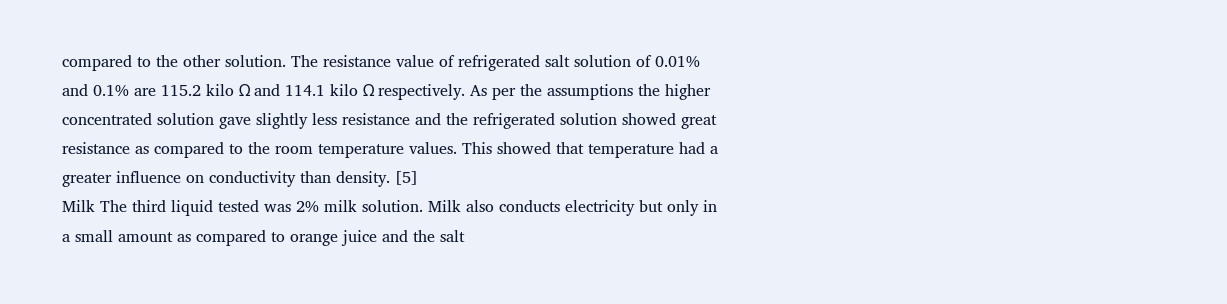compared to the other solution. The resistance value of refrigerated salt solution of 0.01% and 0.1% are 115.2 kilo Ω and 114.1 kilo Ω respectively. As per the assumptions the higher concentrated solution gave slightly less resistance and the refrigerated solution showed great resistance as compared to the room temperature values. This showed that temperature had a greater influence on conductivity than density. [5]
Milk The third liquid tested was 2% milk solution. Milk also conducts electricity but only in a small amount as compared to orange juice and the salt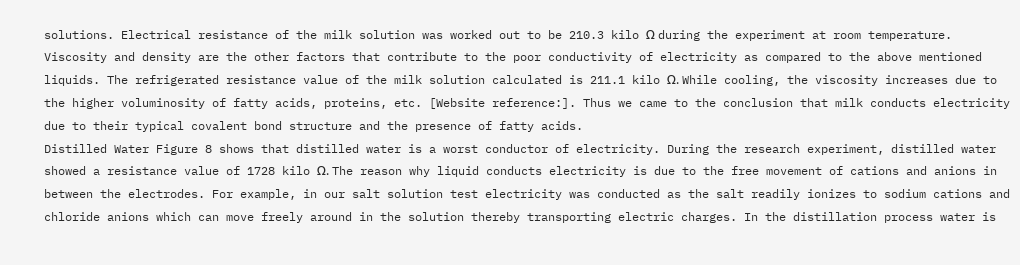solutions. Electrical resistance of the milk solution was worked out to be 210.3 kilo Ω during the experiment at room temperature. Viscosity and density are the other factors that contribute to the poor conductivity of electricity as compared to the above mentioned liquids. The refrigerated resistance value of the milk solution calculated is 211.1 kilo Ω. While cooling, the viscosity increases due to the higher voluminosity of fatty acids, proteins, etc. [Website reference:]. Thus we came to the conclusion that milk conducts electricity due to their typical covalent bond structure and the presence of fatty acids.
Distilled Water Figure 8 shows that distilled water is a worst conductor of electricity. During the research experiment, distilled water showed a resistance value of 1728 kilo Ω. The reason why liquid conducts electricity is due to the free movement of cations and anions in between the electrodes. For example, in our salt solution test electricity was conducted as the salt readily ionizes to sodium cations and chloride anions which can move freely around in the solution thereby transporting electric charges. In the distillation process water is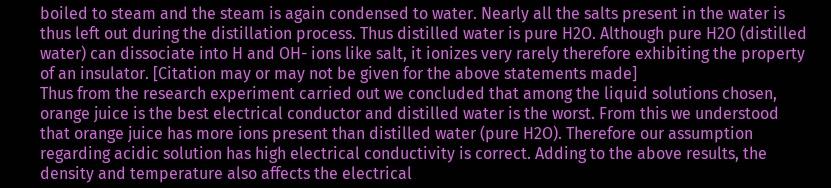boiled to steam and the steam is again condensed to water. Nearly all the salts present in the water is thus left out during the distillation process. Thus distilled water is pure H2O. Although pure H2O (distilled water) can dissociate into H and OH- ions like salt, it ionizes very rarely therefore exhibiting the property of an insulator. [Citation may or may not be given for the above statements made]
Thus from the research experiment carried out we concluded that among the liquid solutions chosen, orange juice is the best electrical conductor and distilled water is the worst. From this we understood that orange juice has more ions present than distilled water (pure H2O). Therefore our assumption regarding acidic solution has high electrical conductivity is correct. Adding to the above results, the density and temperature also affects the electrical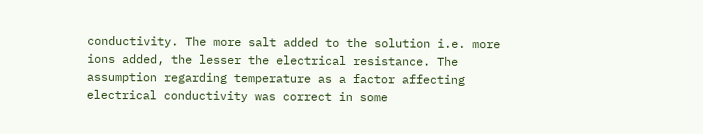conductivity. The more salt added to the solution i.e. more ions added, the lesser the electrical resistance. The assumption regarding temperature as a factor affecting electrical conductivity was correct in some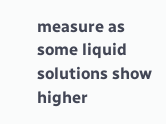measure as some liquid solutions show higher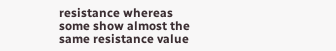resistance whereas some show almost the same resistance value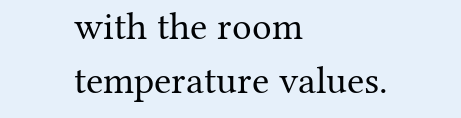with the room temperature values.